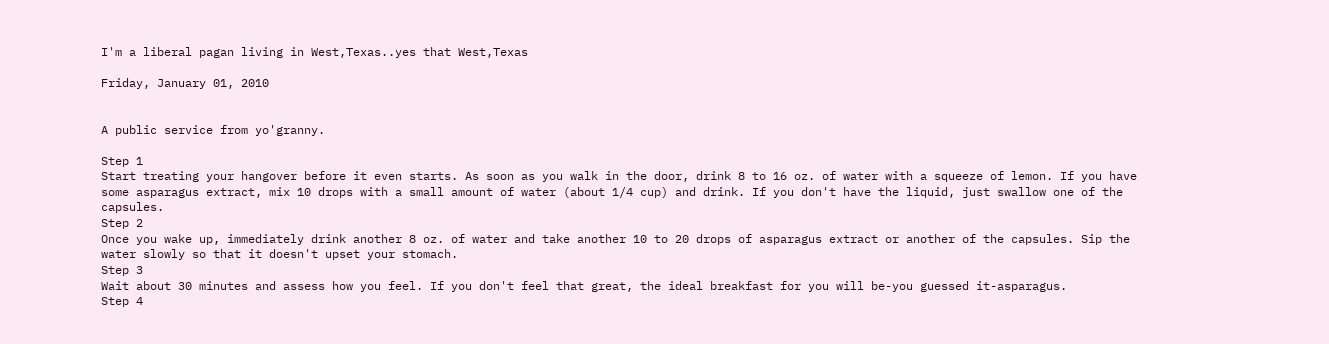I'm a liberal pagan living in West,Texas..yes that West,Texas

Friday, January 01, 2010


A public service from yo'granny.

Step 1
Start treating your hangover before it even starts. As soon as you walk in the door, drink 8 to 16 oz. of water with a squeeze of lemon. If you have some asparagus extract, mix 10 drops with a small amount of water (about 1/4 cup) and drink. If you don't have the liquid, just swallow one of the capsules.
Step 2
Once you wake up, immediately drink another 8 oz. of water and take another 10 to 20 drops of asparagus extract or another of the capsules. Sip the water slowly so that it doesn't upset your stomach.
Step 3
Wait about 30 minutes and assess how you feel. If you don't feel that great, the ideal breakfast for you will be-you guessed it-asparagus.
Step 4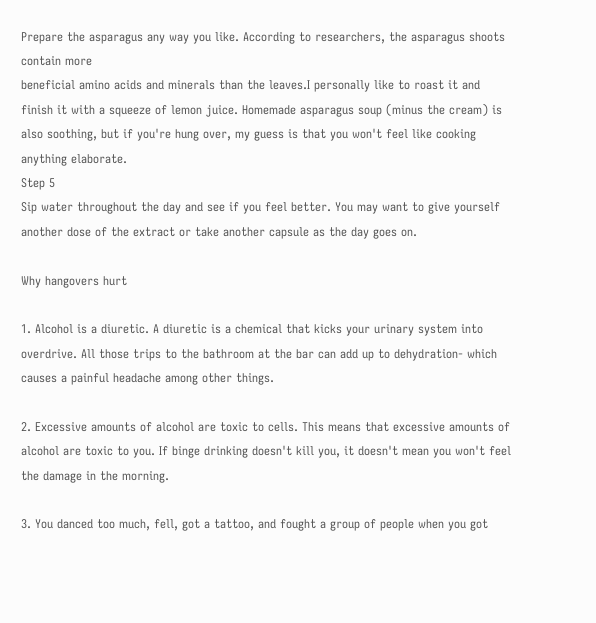Prepare the asparagus any way you like. According to researchers, the asparagus shoots contain more
beneficial amino acids and minerals than the leaves.I personally like to roast it and finish it with a squeeze of lemon juice. Homemade asparagus soup (minus the cream) is also soothing, but if you're hung over, my guess is that you won't feel like cooking anything elaborate.
Step 5
Sip water throughout the day and see if you feel better. You may want to give yourself another dose of the extract or take another capsule as the day goes on.

Why hangovers hurt

1. Alcohol is a diuretic. A diuretic is a chemical that kicks your urinary system into overdrive. All those trips to the bathroom at the bar can add up to dehydration- which causes a painful headache among other things.

2. Excessive amounts of alcohol are toxic to cells. This means that excessive amounts of alcohol are toxic to you. If binge drinking doesn't kill you, it doesn't mean you won't feel the damage in the morning.

3. You danced too much, fell, got a tattoo, and fought a group of people when you got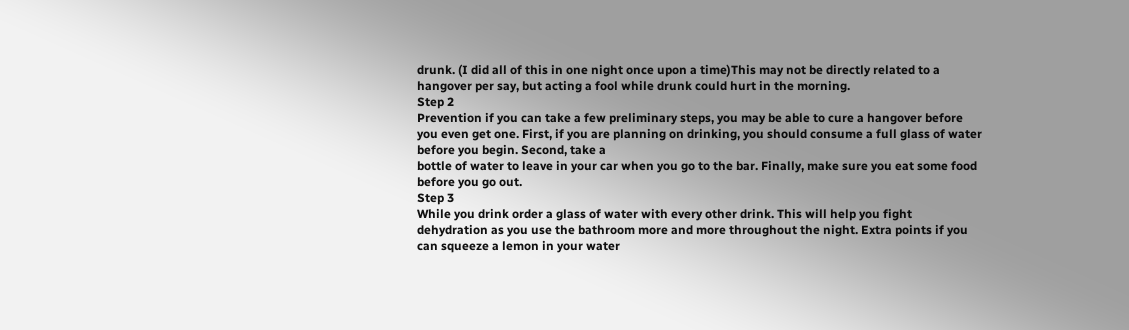drunk. (I did all of this in one night once upon a time)This may not be directly related to a hangover per say, but acting a fool while drunk could hurt in the morning.
Step 2
Prevention if you can take a few preliminary steps, you may be able to cure a hangover before you even get one. First, if you are planning on drinking, you should consume a full glass of water before you begin. Second, take a
bottle of water to leave in your car when you go to the bar. Finally, make sure you eat some food before you go out.
Step 3
While you drink order a glass of water with every other drink. This will help you fight dehydration as you use the bathroom more and more throughout the night. Extra points if you can squeeze a lemon in your water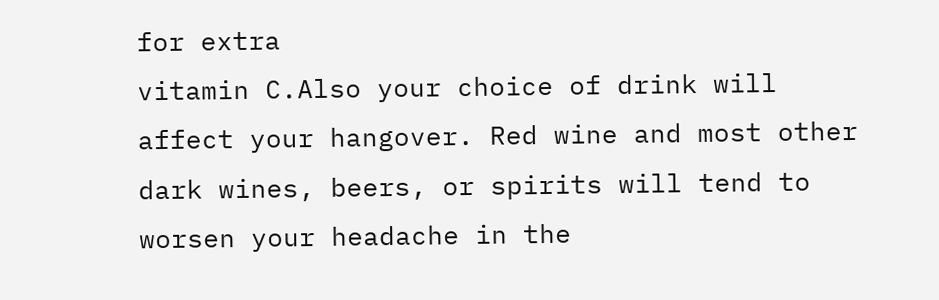for extra
vitamin C.Also your choice of drink will affect your hangover. Red wine and most other dark wines, beers, or spirits will tend to worsen your headache in the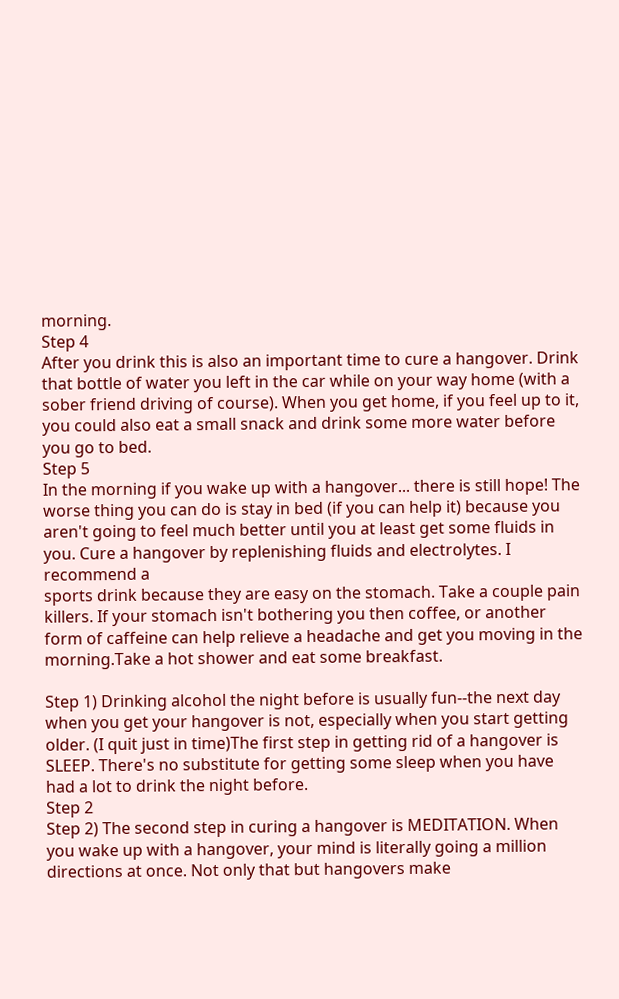morning.
Step 4
After you drink this is also an important time to cure a hangover. Drink that bottle of water you left in the car while on your way home (with a sober friend driving of course). When you get home, if you feel up to it, you could also eat a small snack and drink some more water before you go to bed.
Step 5
In the morning if you wake up with a hangover... there is still hope! The worse thing you can do is stay in bed (if you can help it) because you aren't going to feel much better until you at least get some fluids in you. Cure a hangover by replenishing fluids and electrolytes. I recommend a
sports drink because they are easy on the stomach. Take a couple pain killers. If your stomach isn't bothering you then coffee, or another form of caffeine can help relieve a headache and get you moving in the morning.Take a hot shower and eat some breakfast.

Step 1) Drinking alcohol the night before is usually fun--the next day when you get your hangover is not, especially when you start getting older. (I quit just in time)The first step in getting rid of a hangover is SLEEP. There's no substitute for getting some sleep when you have had a lot to drink the night before.
Step 2
Step 2) The second step in curing a hangover is MEDITATION. When you wake up with a hangover, your mind is literally going a million directions at once. Not only that but hangovers make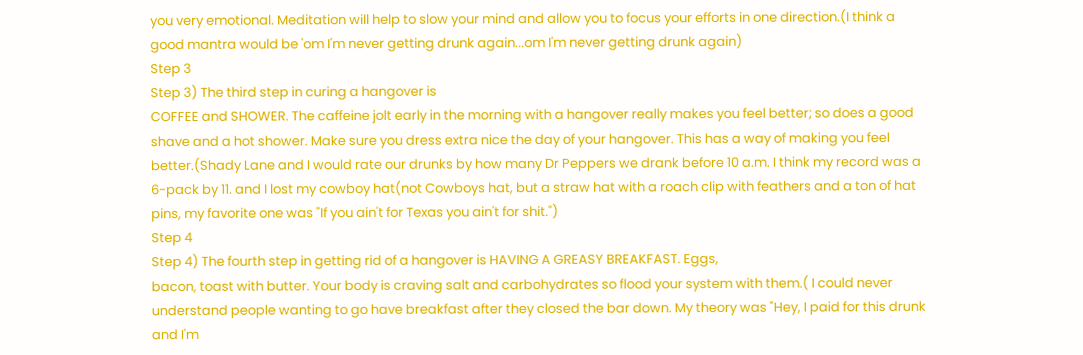you very emotional. Meditation will help to slow your mind and allow you to focus your efforts in one direction.(I think a good mantra would be 'om I'm never getting drunk again...om I'm never getting drunk again)
Step 3
Step 3) The third step in curing a hangover is
COFFEE and SHOWER. The caffeine jolt early in the morning with a hangover really makes you feel better; so does a good shave and a hot shower. Make sure you dress extra nice the day of your hangover. This has a way of making you feel better.(Shady Lane and I would rate our drunks by how many Dr Peppers we drank before 10 a.m. I think my record was a 6-pack by 11. and I lost my cowboy hat(not Cowboys hat, but a straw hat with a roach clip with feathers and a ton of hat pins, my favorite one was "If you ain't for Texas you ain't for shit.")
Step 4
Step 4) The fourth step in getting rid of a hangover is HAVING A GREASY BREAKFAST. Eggs,
bacon, toast with butter. Your body is craving salt and carbohydrates so flood your system with them.( I could never understand people wanting to go have breakfast after they closed the bar down. My theory was "Hey, I paid for this drunk and I'm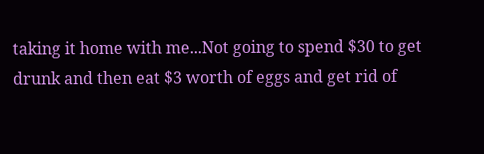taking it home with me...Not going to spend $30 to get drunk and then eat $3 worth of eggs and get rid of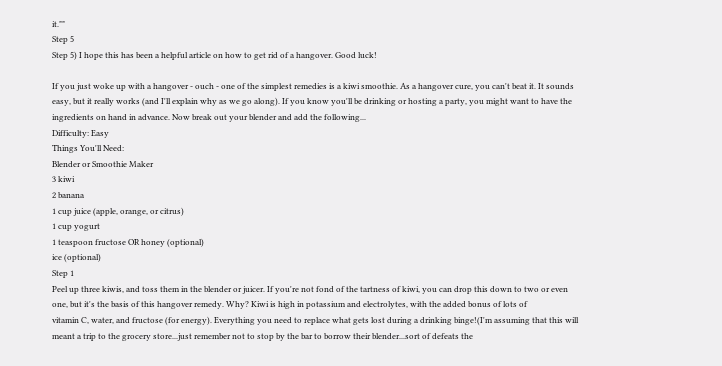it.""
Step 5
Step 5) I hope this has been a helpful article on how to get rid of a hangover. Good luck!

If you just woke up with a hangover - ouch - one of the simplest remedies is a kiwi smoothie. As a hangover cure, you can't beat it. It sounds easy, but it really works (and I'll explain why as we go along). If you know you'll be drinking or hosting a party, you might want to have the ingredients on hand in advance. Now break out your blender and add the following...
Difficulty: Easy
Things You'll Need:
Blender or Smoothie Maker
3 kiwi
2 banana
1 cup juice (apple, orange, or citrus)
1 cup yogurt
1 teaspoon fructose OR honey (optional)
ice (optional)
Step 1
Peel up three kiwis, and toss them in the blender or juicer. If you're not fond of the tartness of kiwi, you can drop this down to two or even one, but it's the basis of this hangover remedy. Why? Kiwi is high in potassium and electrolytes, with the added bonus of lots of
vitamin C, water, and fructose (for energy). Everything you need to replace what gets lost during a drinking binge!(I'm assuming that this will meant a trip to the grocery store...just remember not to stop by the bar to borrow their blender...sort of defeats the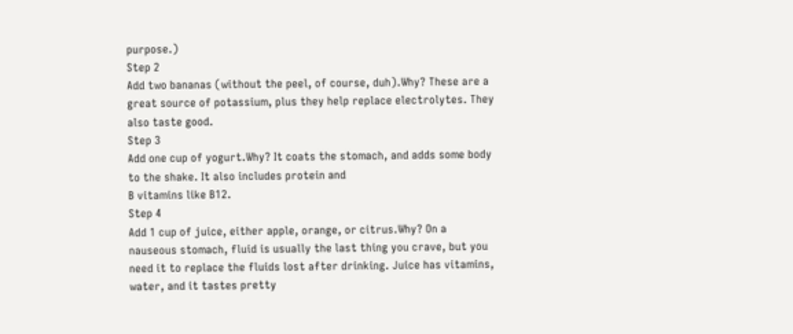purpose.)
Step 2
Add two bananas (without the peel, of course, duh).Why? These are a great source of potassium, plus they help replace electrolytes. They also taste good.
Step 3
Add one cup of yogurt.Why? It coats the stomach, and adds some body to the shake. It also includes protein and
B vitamins like B12.
Step 4
Add 1 cup of juice, either apple, orange, or citrus.Why? On a nauseous stomach, fluid is usually the last thing you crave, but you need it to replace the fluids lost after drinking. Juice has vitamins, water, and it tastes pretty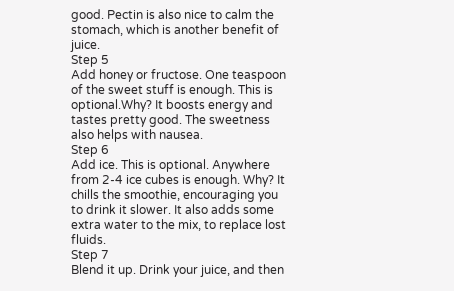good. Pectin is also nice to calm the stomach, which is another benefit of juice.
Step 5
Add honey or fructose. One teaspoon of the sweet stuff is enough. This is optional.Why? It boosts energy and tastes pretty good. The sweetness also helps with nausea.
Step 6
Add ice. This is optional. Anywhere from 2-4 ice cubes is enough. Why? It chills the smoothie, encouraging you to drink it slower. It also adds some extra water to the mix, to replace lost fluids.
Step 7
Blend it up. Drink your juice, and then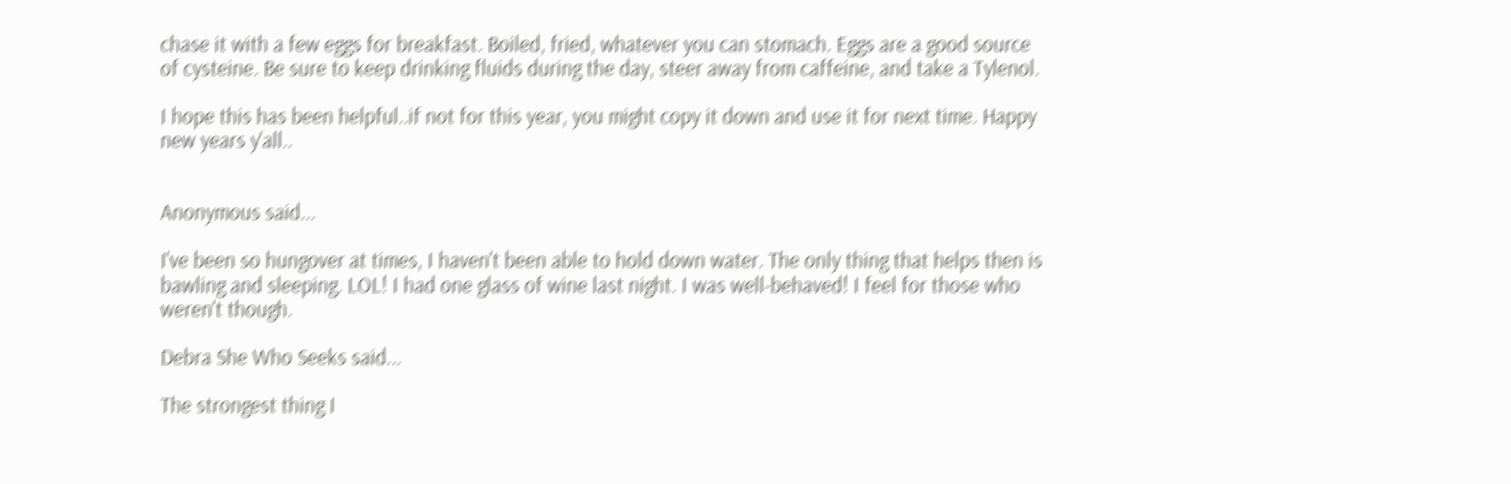chase it with a few eggs for breakfast. Boiled, fried, whatever you can stomach. Eggs are a good source of cysteine. Be sure to keep drinking fluids during the day, steer away from caffeine, and take a Tylenol.

I hope this has been helpful..if not for this year, you might copy it down and use it for next time. Happy new years y'all..


Anonymous said...

I've been so hungover at times, I haven't been able to hold down water. The only thing that helps then is bawling and sleeping. LOL! I had one glass of wine last night. I was well-behaved! I feel for those who weren't though.

Debra She Who Seeks said...

The strongest thing I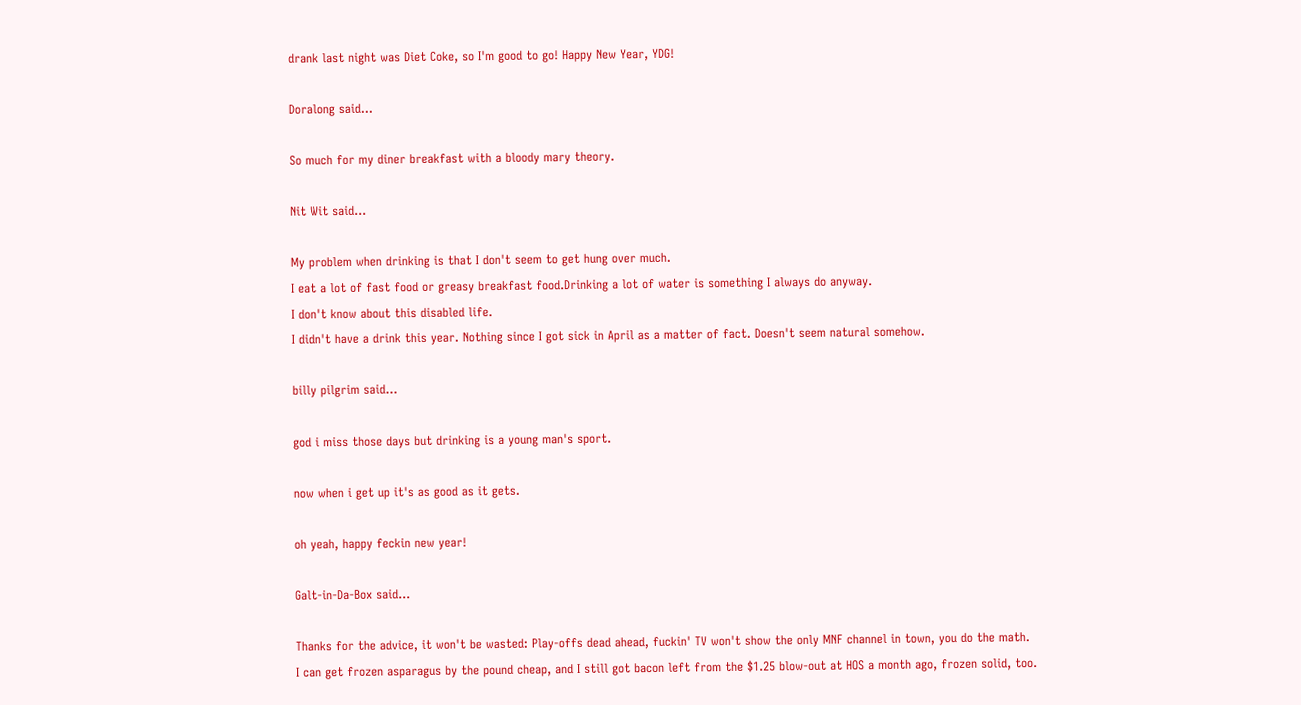drank last night was Diet Coke, so I'm good to go! Happy New Year, YDG!

Doralong said...

So much for my diner breakfast with a bloody mary theory.

Nit Wit said...

My problem when drinking is that I don't seem to get hung over much.
I eat a lot of fast food or greasy breakfast food.Drinking a lot of water is something I always do anyway.
I don't know about this disabled life.
I didn't have a drink this year. Nothing since I got sick in April as a matter of fact. Doesn't seem natural somehow.

billy pilgrim said...

god i miss those days but drinking is a young man's sport.

now when i get up it's as good as it gets.

oh yeah, happy feckin new year!

Galt-in-Da-Box said...

Thanks for the advice, it won't be wasted: Play-offs dead ahead, fuckin' TV won't show the only MNF channel in town, you do the math.
I can get frozen asparagus by the pound cheap, and I still got bacon left from the $1.25 blow-out at HOS a month ago, frozen solid, too.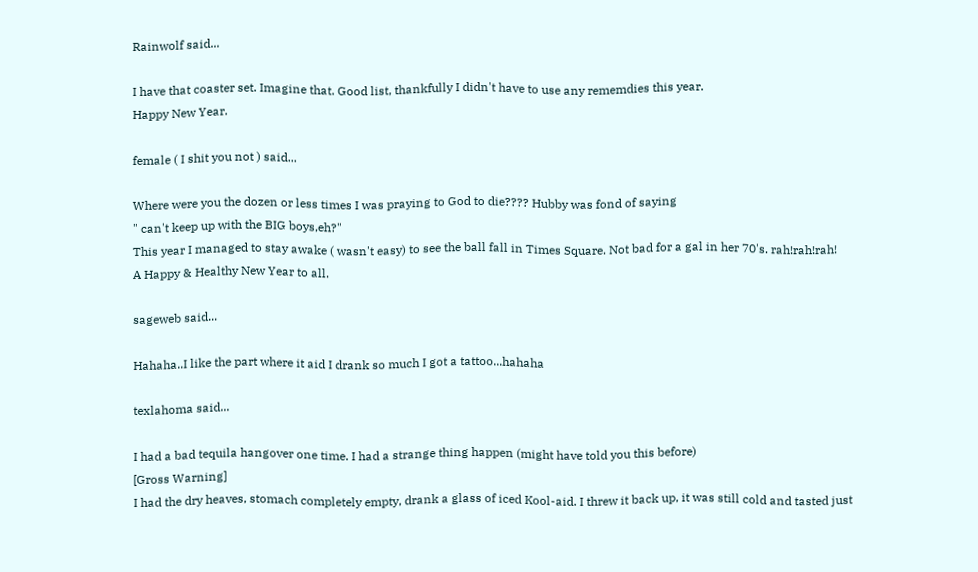Rainwolf said...

I have that coaster set. Imagine that. Good list, thankfully I didn't have to use any rememdies this year.
Happy New Year.

female ( I shit you not ) said...

Where were you the dozen or less times I was praying to God to die???? Hubby was fond of saying
" can't keep up with the BIG boys,eh?"
This year I managed to stay awake ( wasn't easy) to see the ball fall in Times Square. Not bad for a gal in her 70's. rah!rah!rah!
A Happy & Healthy New Year to all.

sageweb said...

Hahaha..I like the part where it aid I drank so much I got a tattoo...hahaha

texlahoma said...

I had a bad tequila hangover one time. I had a strange thing happen (might have told you this before)
[Gross Warning]
I had the dry heaves, stomach completely empty, drank a glass of iced Kool-aid. I threw it back up, it was still cold and tasted just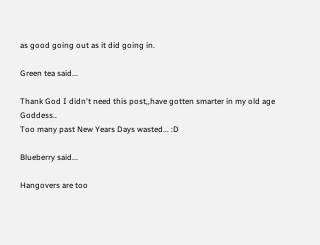as good going out as it did going in.

Green tea said...

Thank God I didn't need this post,,have gotten smarter in my old age Goddess..
Too many past New Years Days wasted... :D

Blueberry said...

Hangovers are too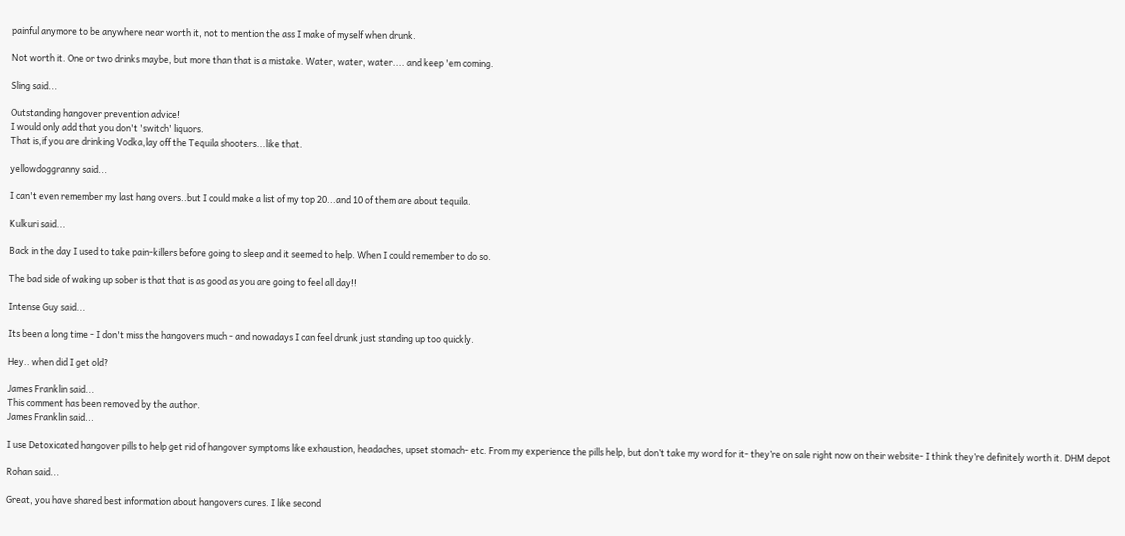painful anymore to be anywhere near worth it, not to mention the ass I make of myself when drunk.

Not worth it. One or two drinks maybe, but more than that is a mistake. Water, water, water.... and keep 'em coming.

Sling said...

Outstanding hangover prevention advice!
I would only add that you don't 'switch' liquors.
That is,if you are drinking Vodka,lay off the Tequila shooters...like that.

yellowdoggranny said...

I can't even remember my last hang overs..but I could make a list of my top 20...and 10 of them are about tequila.

Kulkuri said...

Back in the day I used to take pain-killers before going to sleep and it seemed to help. When I could remember to do so.

The bad side of waking up sober is that that is as good as you are going to feel all day!!

Intense Guy said...

Its been a long time - I don't miss the hangovers much - and nowadays I can feel drunk just standing up too quickly.

Hey.. when did I get old?

James Franklin said...
This comment has been removed by the author.
James Franklin said...

I use Detoxicated hangover pills to help get rid of hangover symptoms like exhaustion, headaches, upset stomach- etc. From my experience the pills help, but don’t take my word for it- they’re on sale right now on their website- I think they’re definitely worth it. DHM depot

Rohan said...

Great, you have shared best information about hangovers cures. I like second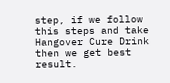step, if we follow this steps and take Hangover Cure Drink then we get best result.